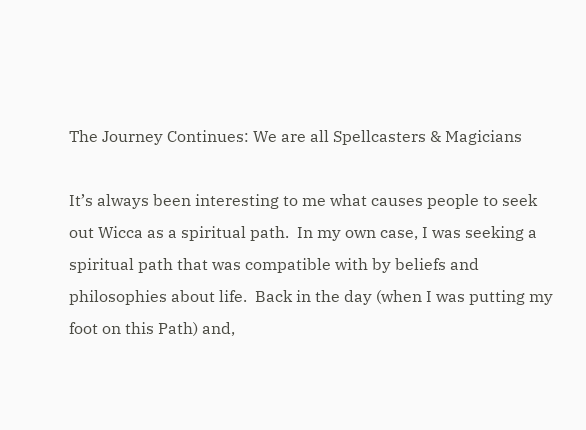The Journey Continues: We are all Spellcasters & Magicians

It’s always been interesting to me what causes people to seek out Wicca as a spiritual path.  In my own case, I was seeking a spiritual path that was compatible with by beliefs and philosophies about life.  Back in the day (when I was putting my foot on this Path) and,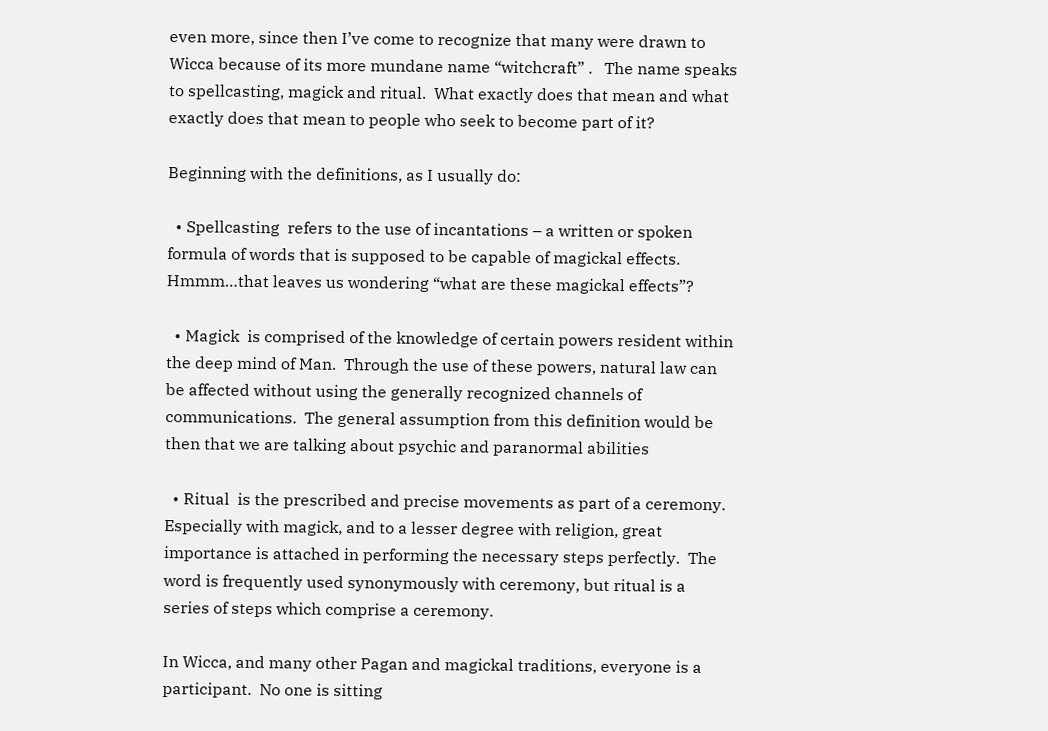even more, since then I’ve come to recognize that many were drawn to Wicca because of its more mundane name “witchcraft” .   The name speaks to spellcasting, magick and ritual.  What exactly does that mean and what exactly does that mean to people who seek to become part of it?

Beginning with the definitions, as I usually do:

  • Spellcasting  refers to the use of incantations – a written or spoken formula of words that is supposed to be capable of magickal effects.  Hmmm…that leaves us wondering “what are these magickal effects”?

  • Magick  is comprised of the knowledge of certain powers resident within the deep mind of Man.  Through the use of these powers, natural law can be affected without using the generally recognized channels of communications.  The general assumption from this definition would be then that we are talking about psychic and paranormal abilities

  • Ritual  is the prescribed and precise movements as part of a ceremony.  Especially with magick, and to a lesser degree with religion, great importance is attached in performing the necessary steps perfectly.  The word is frequently used synonymously with ceremony, but ritual is a series of steps which comprise a ceremony.

In Wicca, and many other Pagan and magickal traditions, everyone is a participant.  No one is sitting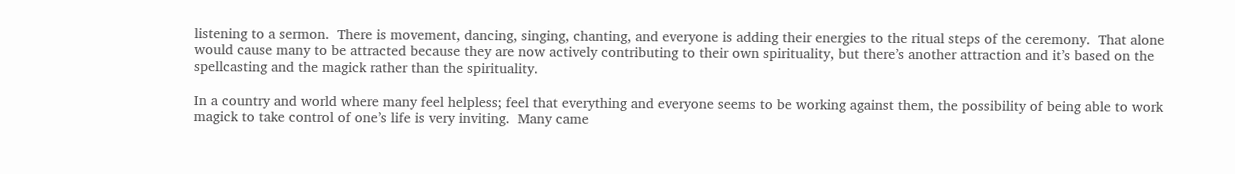listening to a sermon.  There is movement, dancing, singing, chanting, and everyone is adding their energies to the ritual steps of the ceremony.  That alone would cause many to be attracted because they are now actively contributing to their own spirituality, but there’s another attraction and it’s based on the spellcasting and the magick rather than the spirituality.

In a country and world where many feel helpless; feel that everything and everyone seems to be working against them, the possibility of being able to work magick to take control of one’s life is very inviting.  Many came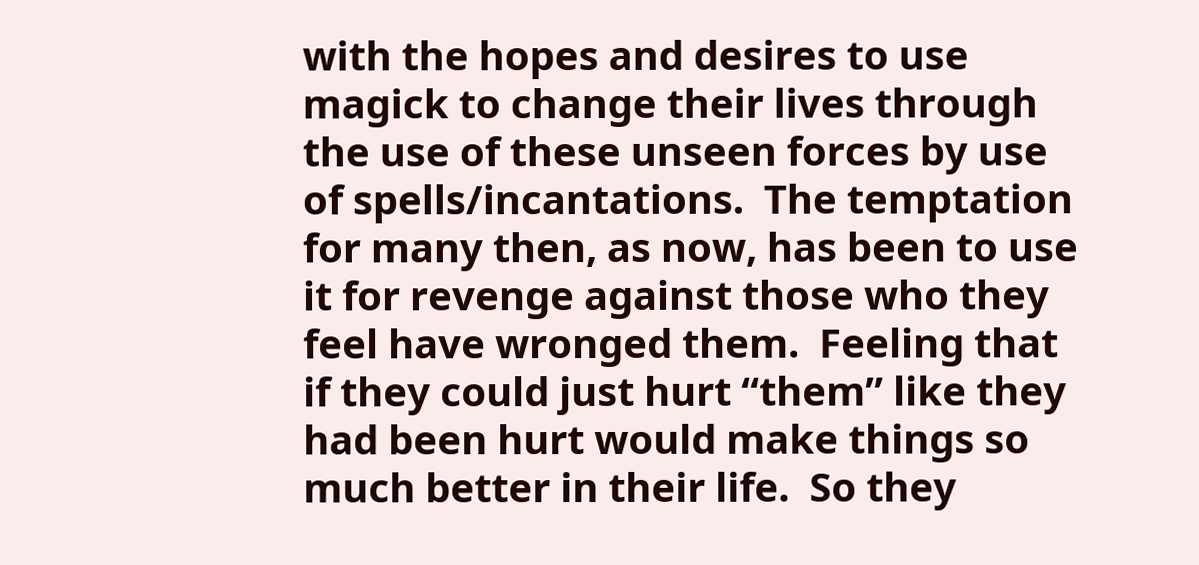with the hopes and desires to use magick to change their lives through the use of these unseen forces by use of spells/incantations.  The temptation for many then, as now, has been to use it for revenge against those who they feel have wronged them.  Feeling that if they could just hurt “them” like they had been hurt would make things so much better in their life.  So they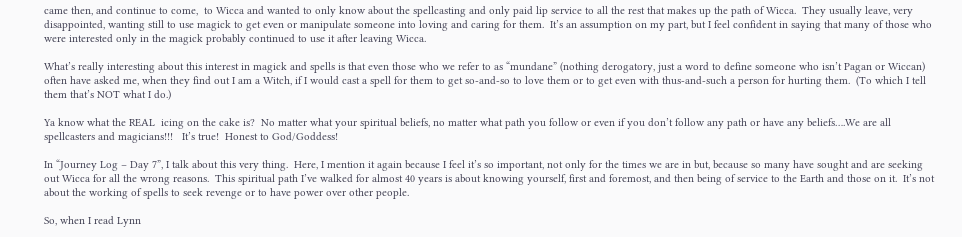came then, and continue to come,  to Wicca and wanted to only know about the spellcasting and only paid lip service to all the rest that makes up the path of Wicca.  They usually leave, very disappointed, wanting still to use magick to get even or manipulate someone into loving and caring for them.  It’s an assumption on my part, but I feel confident in saying that many of those who were interested only in the magick probably continued to use it after leaving Wicca.

What’s really interesting about this interest in magick and spells is that even those who we refer to as “mundane” (nothing derogatory, just a word to define someone who isn’t Pagan or Wiccan) often have asked me, when they find out I am a Witch, if I would cast a spell for them to get so-and-so to love them or to get even with thus-and-such a person for hurting them.  (To which I tell them that’s NOT what I do.)

Ya know what the REAL  icing on the cake is?  No matter what your spiritual beliefs, no matter what path you follow or even if you don’t follow any path or have any beliefs….We are all spellcasters and magicians!!!   It’s true!  Honest to God/Goddess!

In “Journey Log – Day 7”, I talk about this very thing.  Here, I mention it again because I feel it’s so important, not only for the times we are in but, because so many have sought and are seeking out Wicca for all the wrong reasons.  This spiritual path I’ve walked for almost 40 years is about knowing yourself, first and foremost, and then being of service to the Earth and those on it.  It’s not about the working of spells to seek revenge or to have power over other people.

So, when I read Lynn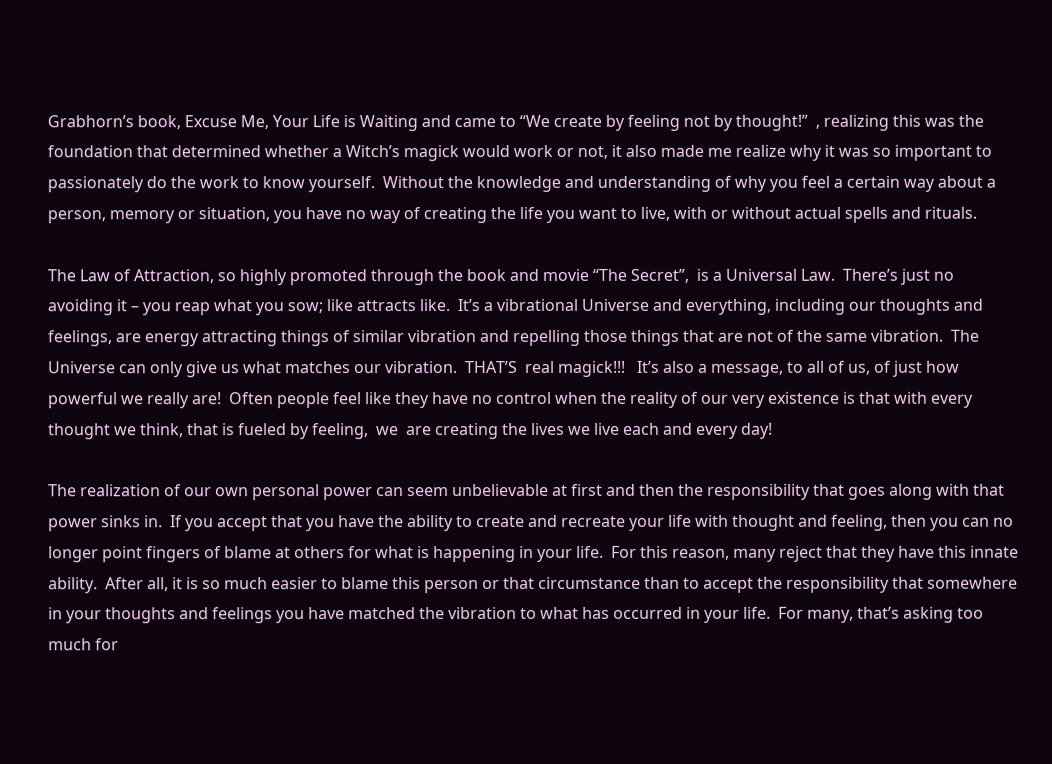Grabhorn’s book, Excuse Me, Your Life is Waiting and came to “We create by feeling not by thought!”  , realizing this was the foundation that determined whether a Witch’s magick would work or not, it also made me realize why it was so important to passionately do the work to know yourself.  Without the knowledge and understanding of why you feel a certain way about a person, memory or situation, you have no way of creating the life you want to live, with or without actual spells and rituals.

The Law of Attraction, so highly promoted through the book and movie “The Secret”,  is a Universal Law.  There’s just no avoiding it – you reap what you sow; like attracts like.  It’s a vibrational Universe and everything, including our thoughts and feelings, are energy attracting things of similar vibration and repelling those things that are not of the same vibration.  The Universe can only give us what matches our vibration.  THAT’S  real magick!!!   It’s also a message, to all of us, of just how powerful we really are!  Often people feel like they have no control when the reality of our very existence is that with every thought we think, that is fueled by feeling,  we  are creating the lives we live each and every day!

The realization of our own personal power can seem unbelievable at first and then the responsibility that goes along with that power sinks in.  If you accept that you have the ability to create and recreate your life with thought and feeling, then you can no longer point fingers of blame at others for what is happening in your life.  For this reason, many reject that they have this innate ability.  After all, it is so much easier to blame this person or that circumstance than to accept the responsibility that somewhere in your thoughts and feelings you have matched the vibration to what has occurred in your life.  For many, that’s asking too much for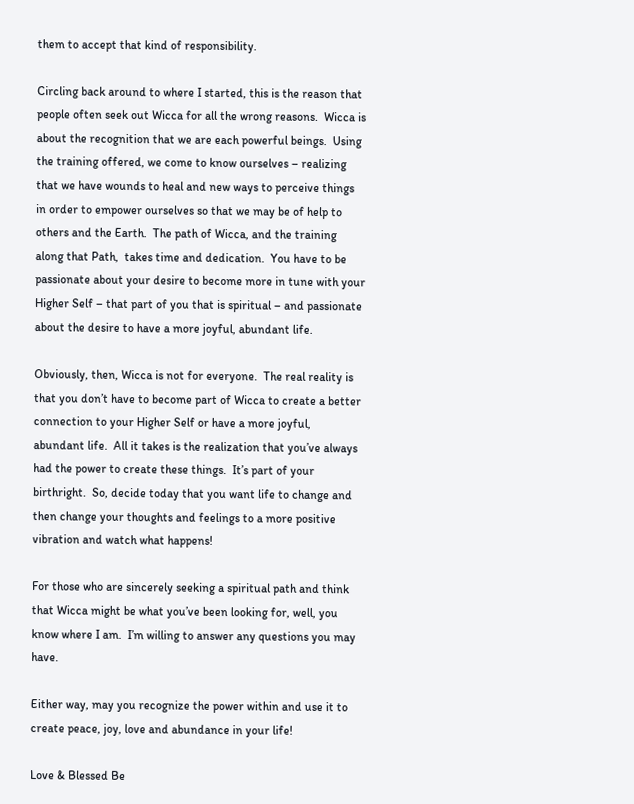them to accept that kind of responsibility.

Circling back around to where I started, this is the reason that people often seek out Wicca for all the wrong reasons.  Wicca is about the recognition that we are each powerful beings.  Using the training offered, we come to know ourselves – realizing that we have wounds to heal and new ways to perceive things in order to empower ourselves so that we may be of help to others and the Earth.  The path of Wicca, and the training along that Path,  takes time and dedication.  You have to be passionate about your desire to become more in tune with your Higher Self – that part of you that is spiritual – and passionate about the desire to have a more joyful, abundant life.

Obviously, then, Wicca is not for everyone.  The real reality is that you don’t have to become part of Wicca to create a better connection to your Higher Self or have a more joyful, abundant life.  All it takes is the realization that you’ve always had the power to create these things.  It’s part of your birthright.  So, decide today that you want life to change and then change your thoughts and feelings to a more positive vibration and watch what happens!

For those who are sincerely seeking a spiritual path and think that Wicca might be what you’ve been looking for, well, you know where I am.  I’m willing to answer any questions you may have.

Either way, may you recognize the power within and use it to create peace, joy, love and abundance in your life!

Love & Blessed Be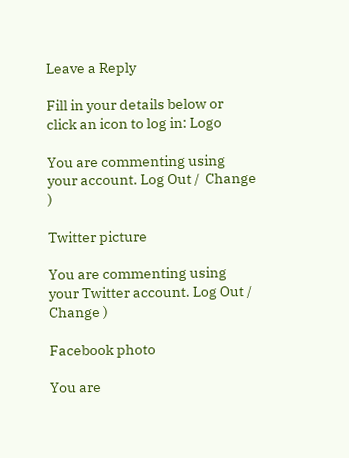Leave a Reply

Fill in your details below or click an icon to log in: Logo

You are commenting using your account. Log Out /  Change )

Twitter picture

You are commenting using your Twitter account. Log Out /  Change )

Facebook photo

You are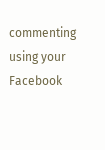commenting using your Facebook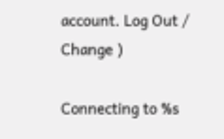account. Log Out /  Change )

Connecting to %s